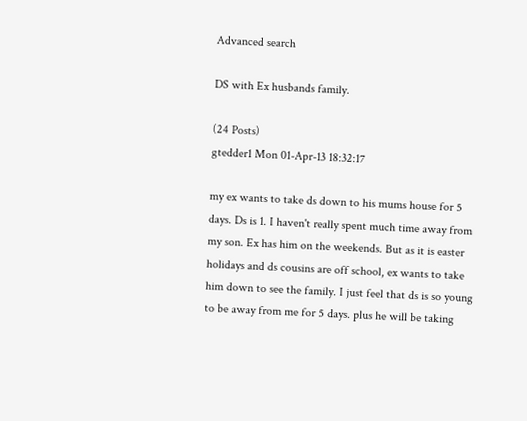Advanced search

DS with Ex husbands family.

(24 Posts)
gtedder1 Mon 01-Apr-13 18:32:17

my ex wants to take ds down to his mums house for 5 days. Ds is 1. I haven't really spent much time away from my son. Ex has him on the weekends. But as it is easter holidays and ds cousins are off school, ex wants to take him down to see the family. I just feel that ds is so young to be away from me for 5 days. plus he will be taking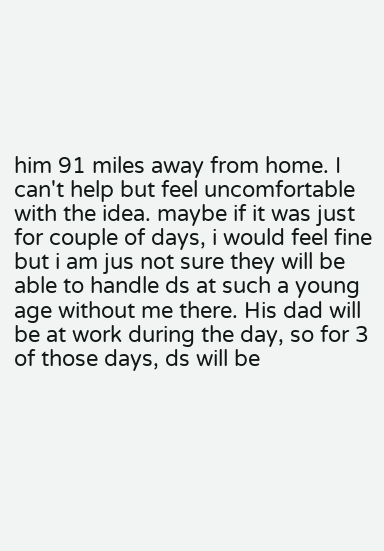him 91 miles away from home. I can't help but feel uncomfortable with the idea. maybe if it was just for couple of days, i would feel fine but i am jus not sure they will be able to handle ds at such a young age without me there. His dad will be at work during the day, so for 3 of those days, ds will be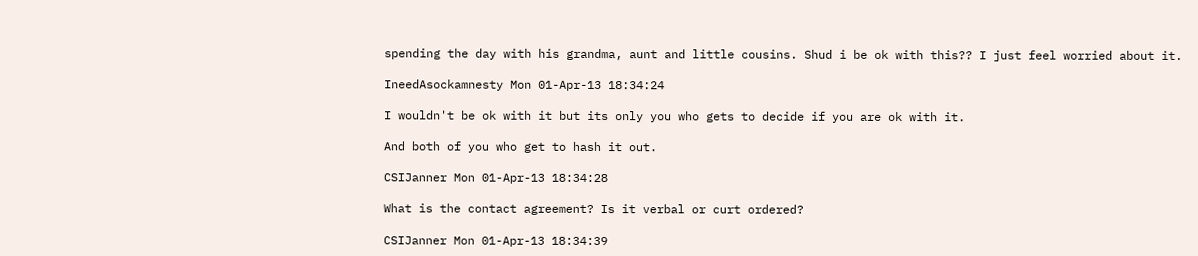spending the day with his grandma, aunt and little cousins. Shud i be ok with this?? I just feel worried about it.

IneedAsockamnesty Mon 01-Apr-13 18:34:24

I wouldn't be ok with it but its only you who gets to decide if you are ok with it.

And both of you who get to hash it out.

CSIJanner Mon 01-Apr-13 18:34:28

What is the contact agreement? Is it verbal or curt ordered?

CSIJanner Mon 01-Apr-13 18:34:39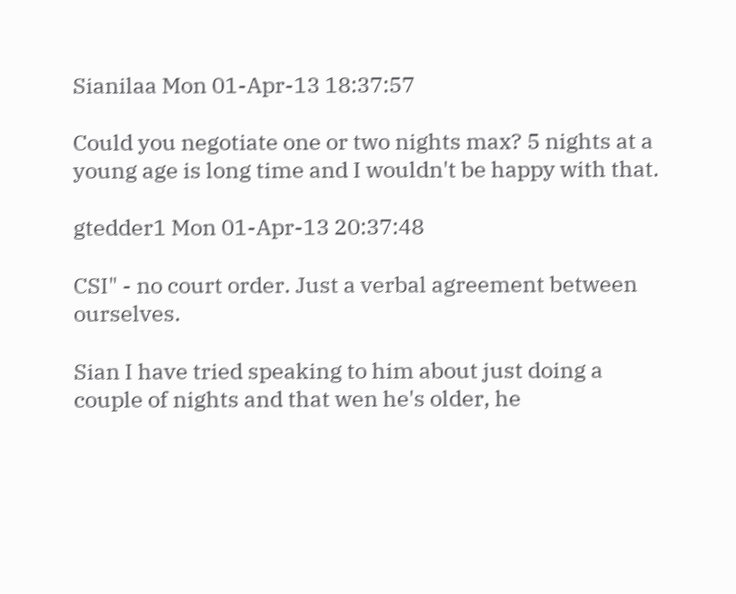Sianilaa Mon 01-Apr-13 18:37:57

Could you negotiate one or two nights max? 5 nights at a young age is long time and I wouldn't be happy with that.

gtedder1 Mon 01-Apr-13 20:37:48

CSI" - no court order. Just a verbal agreement between ourselves.

Sian I have tried speaking to him about just doing a couple of nights and that wen he's older, he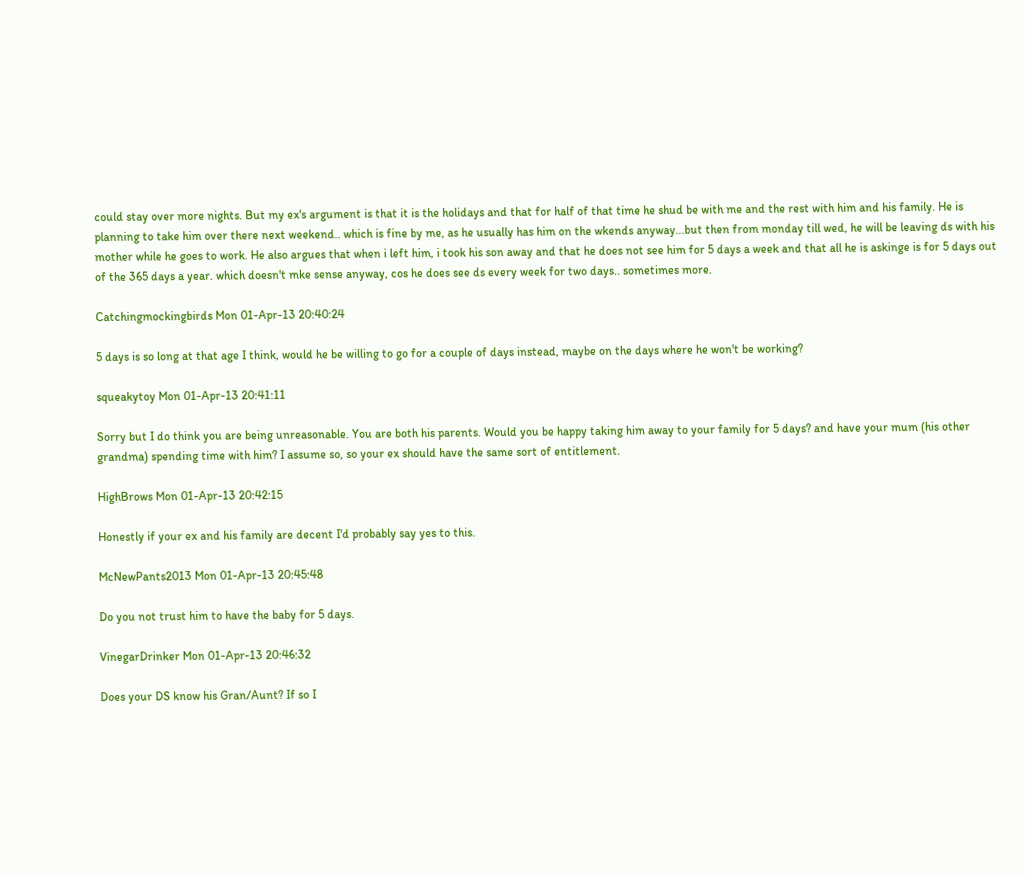could stay over more nights. But my ex's argument is that it is the holidays and that for half of that time he shud be with me and the rest with him and his family. He is planning to take him over there next weekend.. which is fine by me, as he usually has him on the wkends anyway...but then from monday till wed, he will be leaving ds with his mother while he goes to work. He also argues that when i left him, i took his son away and that he does not see him for 5 days a week and that all he is askinge is for 5 days out of the 365 days a year. which doesn't mke sense anyway, cos he does see ds every week for two days.. sometimes more.

Catchingmockingbirds Mon 01-Apr-13 20:40:24

5 days is so long at that age I think, would he be willing to go for a couple of days instead, maybe on the days where he won't be working?

squeakytoy Mon 01-Apr-13 20:41:11

Sorry but I do think you are being unreasonable. You are both his parents. Would you be happy taking him away to your family for 5 days? and have your mum (his other grandma) spending time with him? I assume so, so your ex should have the same sort of entitlement.

HighBrows Mon 01-Apr-13 20:42:15

Honestly if your ex and his family are decent I'd probably say yes to this.

McNewPants2013 Mon 01-Apr-13 20:45:48

Do you not trust him to have the baby for 5 days.

VinegarDrinker Mon 01-Apr-13 20:46:32

Does your DS know his Gran/Aunt? If so I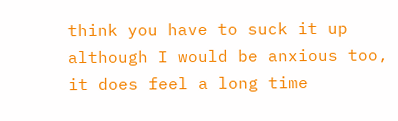think you have to suck it up although I would be anxious too, it does feel a long time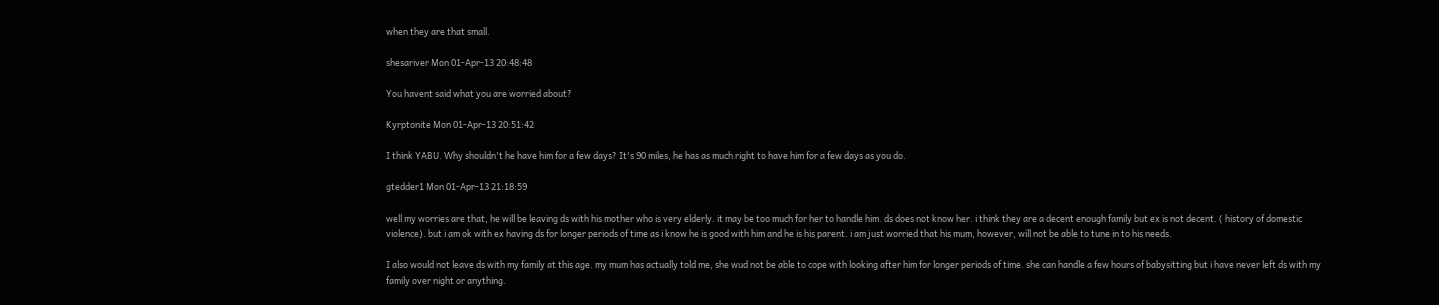when they are that small.

shesariver Mon 01-Apr-13 20:48:48

You havent said what you are worried about?

Kyrptonite Mon 01-Apr-13 20:51:42

I think YABU. Why shouldn't he have him for a few days? It's 90 miles, he has as much right to have him for a few days as you do.

gtedder1 Mon 01-Apr-13 21:18:59

well my worries are that, he will be leaving ds with his mother who is very elderly. it may be too much for her to handle him. ds does not know her. i think they are a decent enough family but ex is not decent. ( history of domestic violence). but i am ok with ex having ds for longer periods of time as i know he is good with him and he is his parent. i am just worried that his mum, however, will not be able to tune in to his needs.

I also would not leave ds with my family at this age. my mum has actually told me, she wud not be able to cope with looking after him for longer periods of time. she can handle a few hours of babysitting but i have never left ds with my family over night or anything.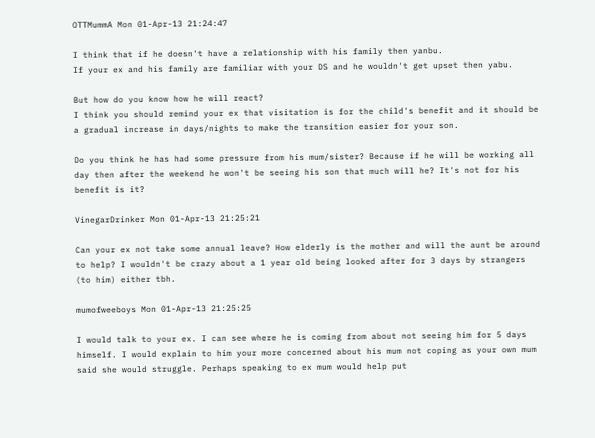OTTMummA Mon 01-Apr-13 21:24:47

I think that if he doesn't have a relationship with his family then yanbu.
If your ex and his family are familiar with your DS and he wouldn't get upset then yabu.

But how do you know how he will react?
I think you should remind your ex that visitation is for the child's benefit and it should be a gradual increase in days/nights to make the transition easier for your son.

Do you think he has had some pressure from his mum/sister? Because if he will be working all day then after the weekend he won't be seeing his son that much will he? It's not for his benefit is it?

VinegarDrinker Mon 01-Apr-13 21:25:21

Can your ex not take some annual leave? How elderly is the mother and will the aunt be around to help? I wouldn't be crazy about a 1 year old being looked after for 3 days by strangers (to him) either tbh.

mumofweeboys Mon 01-Apr-13 21:25:25

I would talk to your ex. I can see where he is coming from about not seeing him for 5 days himself. I would explain to him your more concerned about his mum not coping as your own mum said she would struggle. Perhaps speaking to ex mum would help put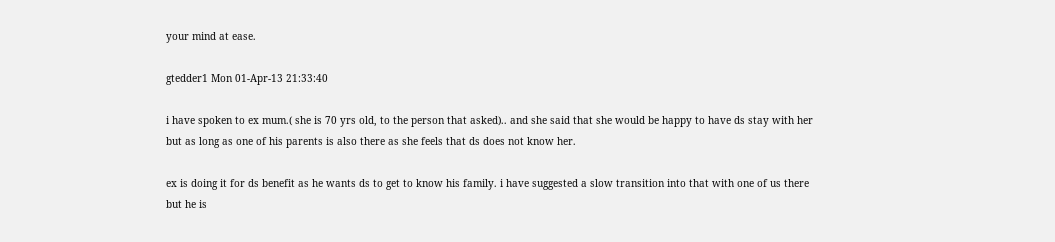your mind at ease.

gtedder1 Mon 01-Apr-13 21:33:40

i have spoken to ex mum.( she is 70 yrs old, to the person that asked).. and she said that she would be happy to have ds stay with her but as long as one of his parents is also there as she feels that ds does not know her.

ex is doing it for ds benefit as he wants ds to get to know his family. i have suggested a slow transition into that with one of us there but he is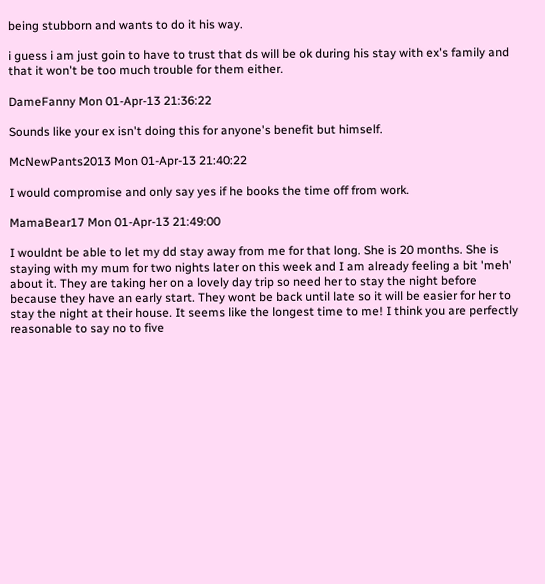being stubborn and wants to do it his way.

i guess i am just goin to have to trust that ds will be ok during his stay with ex's family and that it won't be too much trouble for them either.

DameFanny Mon 01-Apr-13 21:36:22

Sounds like your ex isn't doing this for anyone's benefit but himself.

McNewPants2013 Mon 01-Apr-13 21:40:22

I would compromise and only say yes if he books the time off from work.

MamaBear17 Mon 01-Apr-13 21:49:00

I wouldnt be able to let my dd stay away from me for that long. She is 20 months. She is staying with my mum for two nights later on this week and I am already feeling a bit 'meh' about it. They are taking her on a lovely day trip so need her to stay the night before because they have an early start. They wont be back until late so it will be easier for her to stay the night at their house. It seems like the longest time to me! I think you are perfectly reasonable to say no to five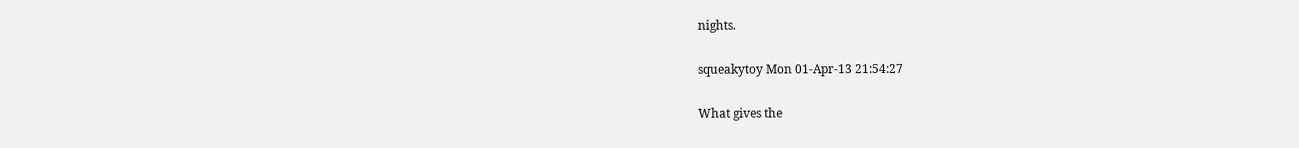nights.

squeakytoy Mon 01-Apr-13 21:54:27

What gives the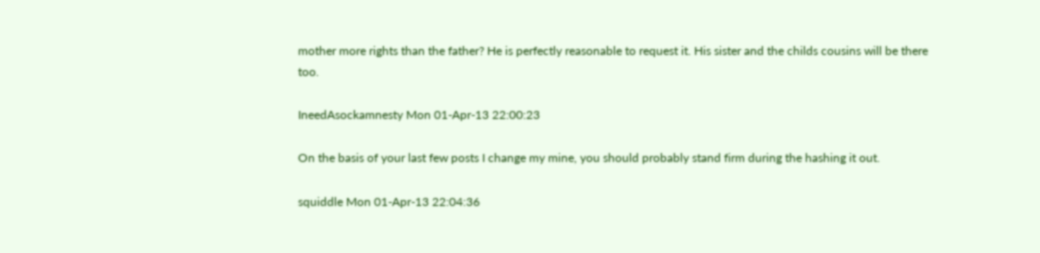mother more rights than the father? He is perfectly reasonable to request it. His sister and the childs cousins will be there too.

IneedAsockamnesty Mon 01-Apr-13 22:00:23

On the basis of your last few posts I change my mine, you should probably stand firm during the hashing it out.

squiddle Mon 01-Apr-13 22:04:36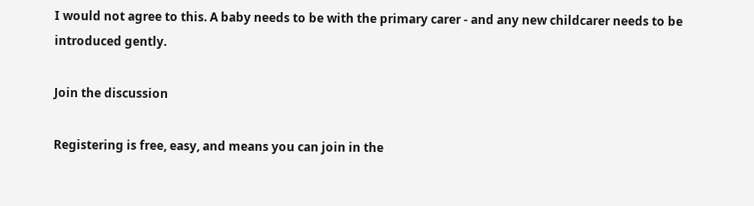I would not agree to this. A baby needs to be with the primary carer - and any new childcarer needs to be introduced gently.

Join the discussion

Registering is free, easy, and means you can join in the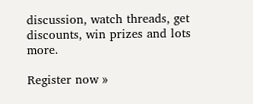discussion, watch threads, get discounts, win prizes and lots more.

Register now »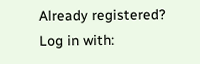Already registered? Log in with: